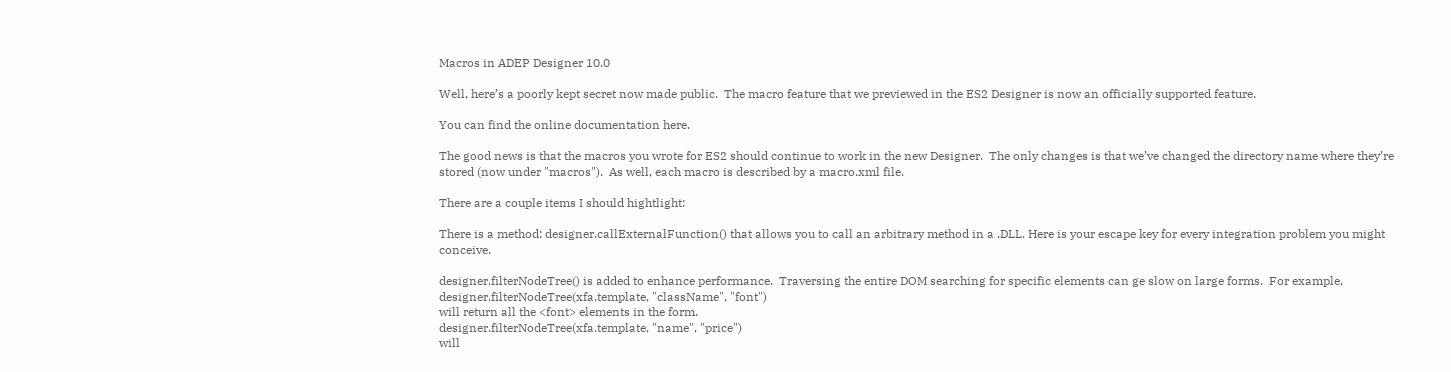Macros in ADEP Designer 10.0

Well, here’s a poorly kept secret now made public.  The macro feature that we previewed in the ES2 Designer is now an officially supported feature.

You can find the online documentation here.

The good news is that the macros you wrote for ES2 should continue to work in the new Designer.  The only changes is that we’ve changed the directory name where they’re stored (now under "macros").  As well, each macro is described by a macro.xml file.

There are a couple items I should hightlight:

There is a method: designer.callExternalFunction() that allows you to call an arbitrary method in a .DLL. Here is your escape key for every integration problem you might conceive.

designer.filterNodeTree() is added to enhance performance.  Traversing the entire DOM searching for specific elements can ge slow on large forms.  For example,
designer.filterNodeTree(xfa.template, "className", "font")
will return all the <font> elements in the form.
designer.filterNodeTree(xfa.template, "name", "price")
will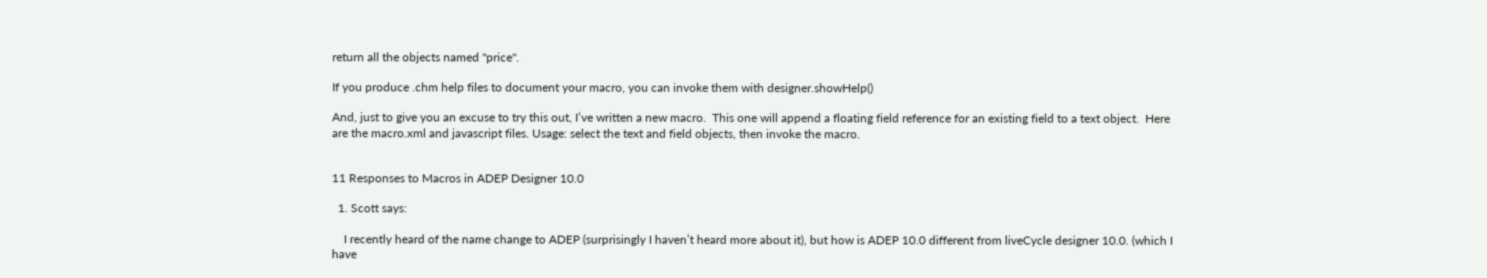return all the objects named "price".

If you produce .chm help files to document your macro, you can invoke them with designer.showHelp()

And, just to give you an excuse to try this out, I’ve written a new macro.  This one will append a floating field reference for an existing field to a text object.  Here are the macro.xml and javascript files. Usage: select the text and field objects, then invoke the macro.


11 Responses to Macros in ADEP Designer 10.0

  1. Scott says:

    I recently heard of the name change to ADEP (surprisingly I haven’t heard more about it), but how is ADEP 10.0 different from liveCycle designer 10.0. (which I have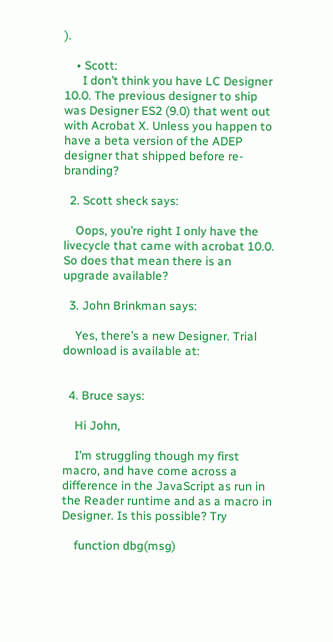).

    • Scott:
      I don’t think you have LC Designer 10.0. The previous designer to ship was Designer ES2 (9.0) that went out with Acrobat X. Unless you happen to have a beta version of the ADEP designer that shipped before re-branding?

  2. Scott sheck says:

    Oops, you’re right I only have the livecycle that came with acrobat 10.0. So does that mean there is an upgrade available?

  3. John Brinkman says:

    Yes, there’s a new Designer. Trial download is available at:


  4. Bruce says:

    Hi John,

    I’m struggling though my first macro, and have come across a difference in the JavaScript as run in the Reader runtime and as a macro in Designer. Is this possible? Try

    function dbg(msg)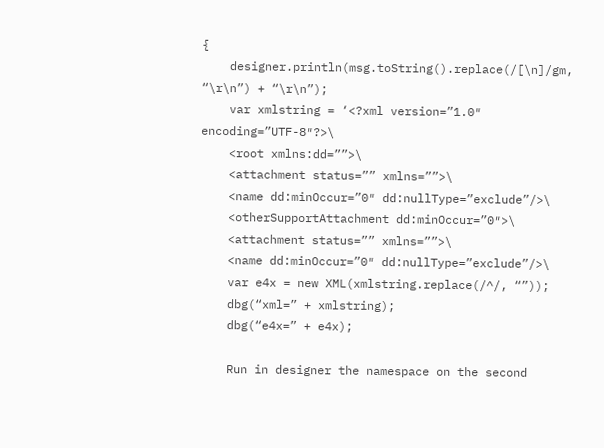{
    designer.println(msg.toString().replace(/[\n]/gm, “\r\n”) + “\r\n”);
    var xmlstring = ‘<?xml version=”1.0″ encoding=”UTF-8″?>\
    <root xmlns:dd=””>\
    <attachment status=”” xmlns=””>\
    <name dd:minOccur=”0″ dd:nullType=”exclude”/>\
    <otherSupportAttachment dd:minOccur=”0″>\
    <attachment status=”” xmlns=””>\
    <name dd:minOccur=”0″ dd:nullType=”exclude”/>\
    var e4x = new XML(xmlstring.replace(/^/, “”));
    dbg(“xml=” + xmlstring);
    dbg(“e4x=” + e4x);

    Run in designer the namespace on the second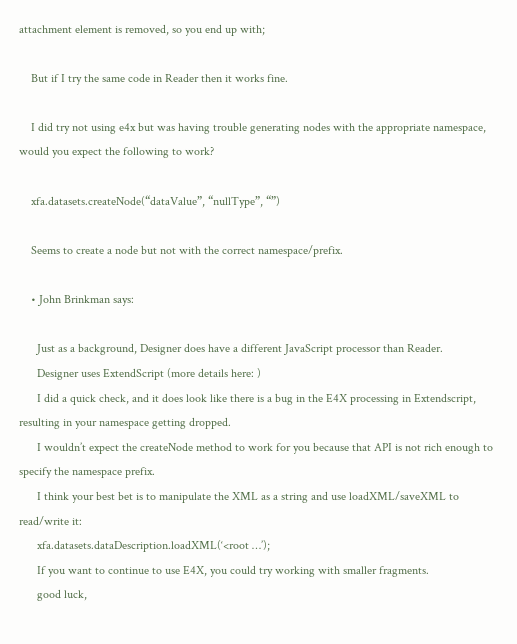attachment element is removed, so you end up with;

    But if I try the same code in Reader then it works fine.

    I did try not using e4x but was having trouble generating nodes with the appropriate namespace, would you expect the following to work?

    xfa.datasets.createNode(“dataValue”, “nullType”, “”)

    Seems to create a node but not with the correct namespace/prefix.

    • John Brinkman says:

      Just as a background, Designer does have a different JavaScript processor than Reader.
      Designer uses ExtendScript (more details here: )
      I did a quick check, and it does look like there is a bug in the E4X processing in Extendscript, resulting in your namespace getting dropped.
      I wouldn’t expect the createNode method to work for you because that API is not rich enough to specify the namespace prefix.
      I think your best bet is to manipulate the XML as a string and use loadXML/saveXML to read/write it:
      xfa.datasets.dataDescription.loadXML(‘<root …’);
      If you want to continue to use E4X, you could try working with smaller fragments.
      good luck,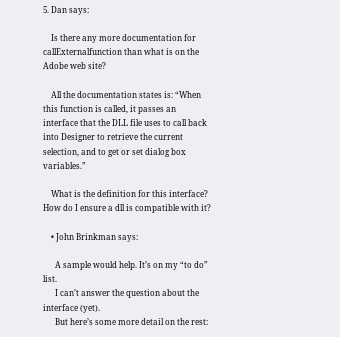5. Dan says:

    Is there any more documentation for callExternalfunction than what is on the Adobe web site?

    All the documentation states is: “When this function is called, it passes an interface that the DLL file uses to call back into Designer to retrieve the current selection, and to get or set dialog box variables.”

    What is the definition for this interface? How do I ensure a dll is compatible with it?

    • John Brinkman says:

      A sample would help. It’s on my “to do” list.
      I can’t answer the question about the interface (yet).
      But here’s some more detail on the rest: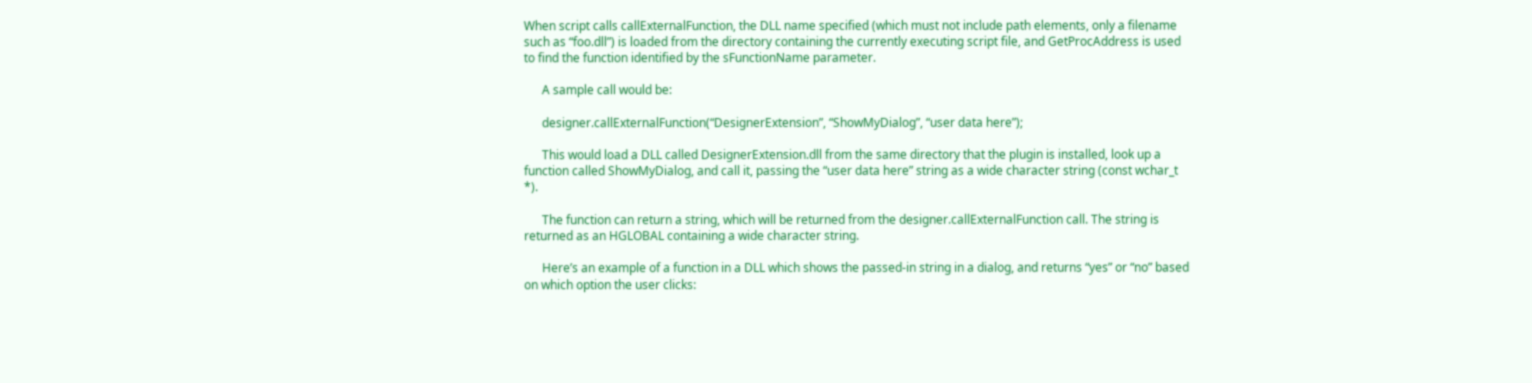When script calls callExternalFunction, the DLL name specified (which must not include path elements, only a filename such as “foo.dll”) is loaded from the directory containing the currently executing script file, and GetProcAddress is used to find the function identified by the sFunctionName parameter.

      A sample call would be:

      designer.callExternalFunction(“DesignerExtension”, “ShowMyDialog”, “user data here”);

      This would load a DLL called DesignerExtension.dll from the same directory that the plugin is installed, look up a function called ShowMyDialog, and call it, passing the “user data here” string as a wide character string (const wchar_t *).

      The function can return a string, which will be returned from the designer.callExternalFunction call. The string is returned as an HGLOBAL containing a wide character string.

      Here’s an example of a function in a DLL which shows the passed-in string in a dialog, and returns “yes” or “no” based on which option the user clicks: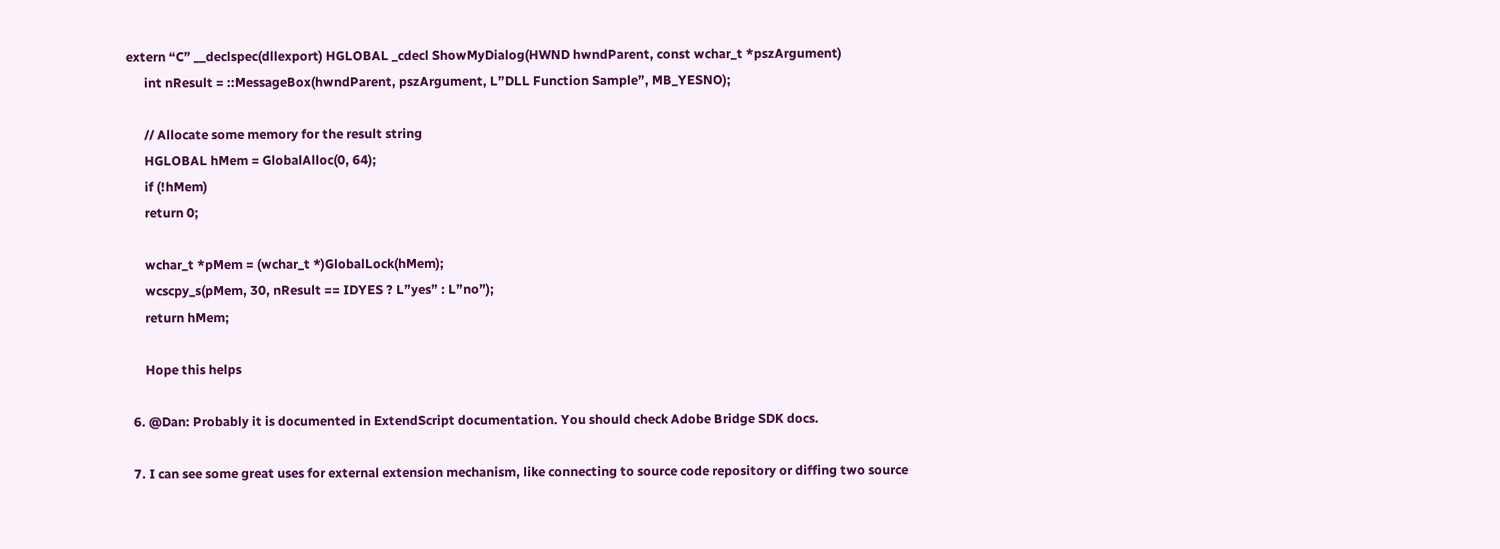extern “C” __declspec(dllexport) HGLOBAL _cdecl ShowMyDialog(HWND hwndParent, const wchar_t *pszArgument)
      int nResult = ::MessageBox(hwndParent, pszArgument, L”DLL Function Sample”, MB_YESNO);

      // Allocate some memory for the result string
      HGLOBAL hMem = GlobalAlloc(0, 64);
      if (!hMem)
      return 0;

      wchar_t *pMem = (wchar_t *)GlobalLock(hMem);
      wcscpy_s(pMem, 30, nResult == IDYES ? L”yes” : L”no”);
      return hMem;

      Hope this helps

  6. @Dan: Probably it is documented in ExtendScript documentation. You should check Adobe Bridge SDK docs.

  7. I can see some great uses for external extension mechanism, like connecting to source code repository or diffing two source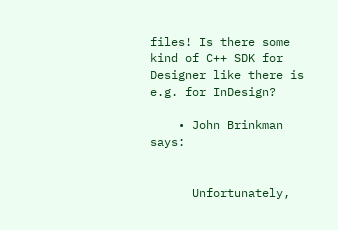files! Is there some kind of C++ SDK for Designer like there is e.g. for InDesign?

    • John Brinkman says:


      Unfortunately,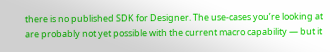there is no published SDK for Designer. The use-cases you’re looking at are probably not yet possible with the current macro capability — but it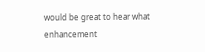would be great to hear what enhancement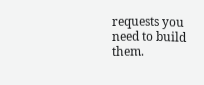requests you need to build them.